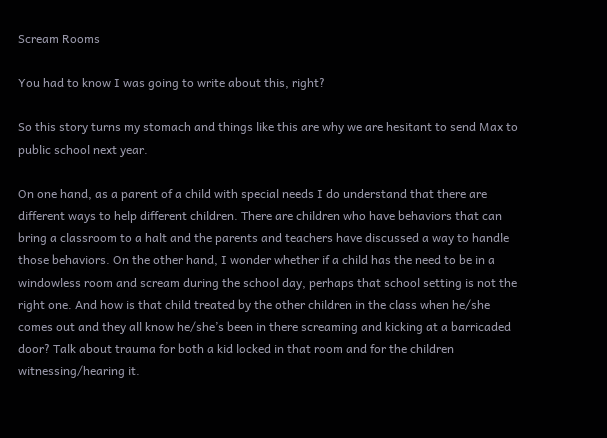Scream Rooms

You had to know I was going to write about this, right?

So this story turns my stomach and things like this are why we are hesitant to send Max to public school next year.

On one hand, as a parent of a child with special needs I do understand that there are different ways to help different children. There are children who have behaviors that can bring a classroom to a halt and the parents and teachers have discussed a way to handle those behaviors. On the other hand, I wonder whether if a child has the need to be in a windowless room and scream during the school day, perhaps that school setting is not the right one. And how is that child treated by the other children in the class when he/she comes out and they all know he/she’s been in there screaming and kicking at a barricaded door? Talk about trauma for both a kid locked in that room and for the children witnessing/hearing it.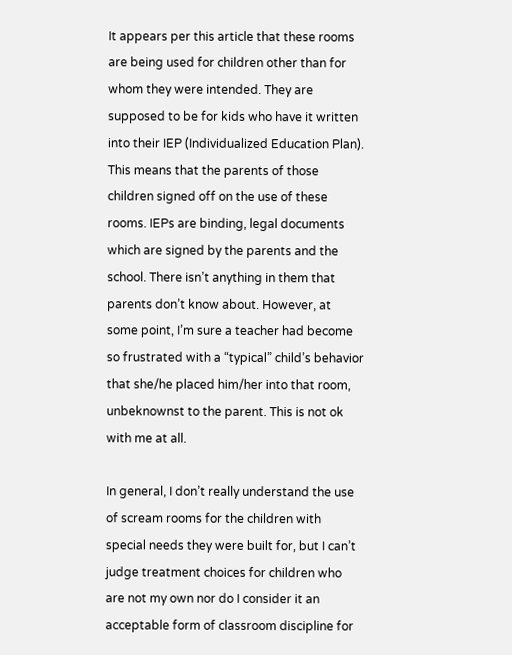It appears per this article that these rooms are being used for children other than for whom they were intended. They are supposed to be for kids who have it written into their IEP (Individualized Education Plan). This means that the parents of those children signed off on the use of these rooms. IEPs are binding, legal documents which are signed by the parents and the school. There isn’t anything in them that parents don’t know about. However, at some point, I’m sure a teacher had become so frustrated with a “typical” child’s behavior that she/he placed him/her into that room, unbeknownst to the parent. This is not ok with me at all.

In general, I don’t really understand the use of scream rooms for the children with special needs they were built for, but I can’t judge treatment choices for children who are not my own nor do I consider it an acceptable form of classroom discipline for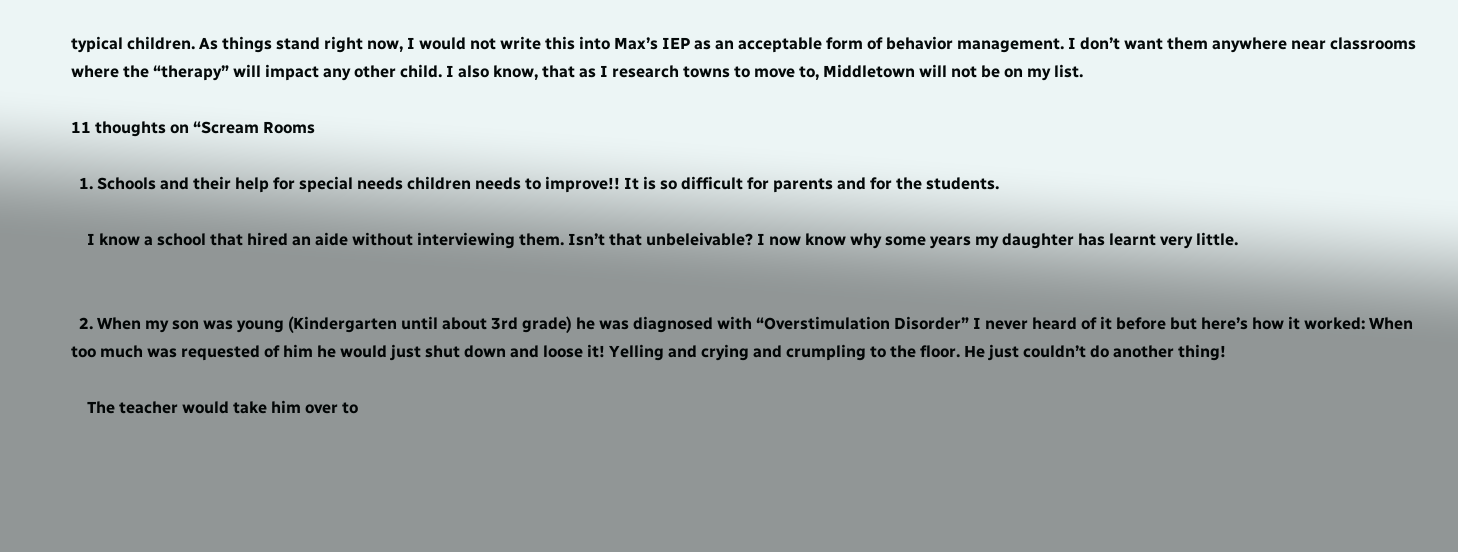typical children. As things stand right now, I would not write this into Max’s IEP as an acceptable form of behavior management. I don’t want them anywhere near classrooms where the “therapy” will impact any other child. I also know, that as I research towns to move to, Middletown will not be on my list.

11 thoughts on “Scream Rooms

  1. Schools and their help for special needs children needs to improve!! It is so difficult for parents and for the students.

    I know a school that hired an aide without interviewing them. Isn’t that unbeleivable? I now know why some years my daughter has learnt very little.


  2. When my son was young (Kindergarten until about 3rd grade) he was diagnosed with “Overstimulation Disorder” I never heard of it before but here’s how it worked: When too much was requested of him he would just shut down and loose it! Yelling and crying and crumpling to the floor. He just couldn’t do another thing!

    The teacher would take him over to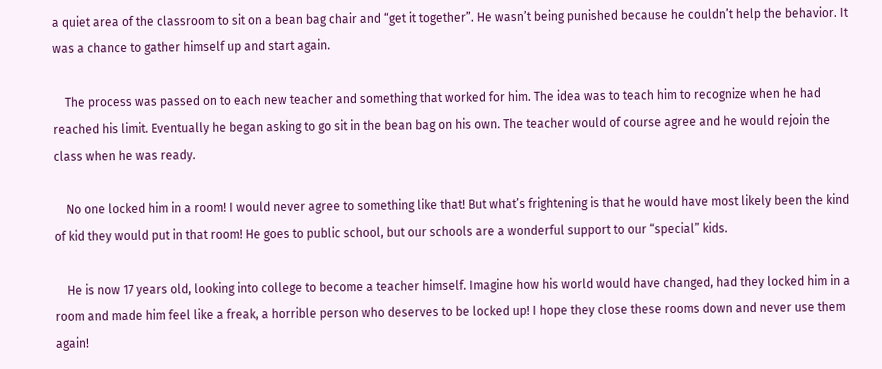a quiet area of the classroom to sit on a bean bag chair and “get it together”. He wasn’t being punished because he couldn’t help the behavior. It was a chance to gather himself up and start again.

    The process was passed on to each new teacher and something that worked for him. The idea was to teach him to recognize when he had reached his limit. Eventually he began asking to go sit in the bean bag on his own. The teacher would of course agree and he would rejoin the class when he was ready.

    No one locked him in a room! I would never agree to something like that! But what’s frightening is that he would have most likely been the kind of kid they would put in that room! He goes to public school, but our schools are a wonderful support to our “special” kids.

    He is now 17 years old, looking into college to become a teacher himself. Imagine how his world would have changed, had they locked him in a room and made him feel like a freak, a horrible person who deserves to be locked up! I hope they close these rooms down and never use them again!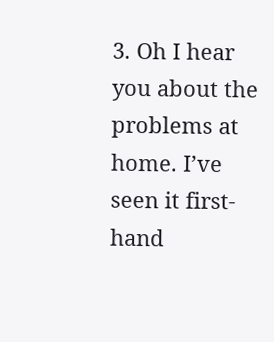3. Oh I hear you about the problems at home. I’ve seen it first-hand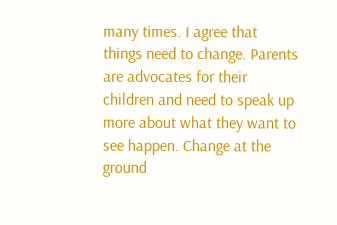many times. I agree that things need to change. Parents are advocates for their children and need to speak up more about what they want to see happen. Change at the ground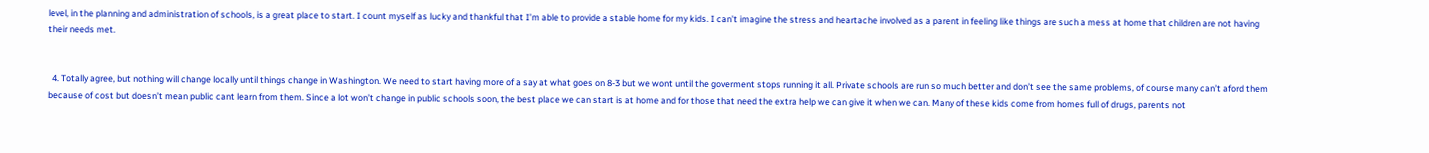level, in the planning and administration of schools, is a great place to start. I count myself as lucky and thankful that I’m able to provide a stable home for my kids. I can’t imagine the stress and heartache involved as a parent in feeling like things are such a mess at home that children are not having their needs met.


  4. Totally agree, but nothing will change locally until things change in Washington. We need to start having more of a say at what goes on 8-3 but we wont until the goverment stops running it all. Private schools are run so much better and don’t see the same problems, of course many can’t aford them because of cost but doesn’t mean public cant learn from them. Since a lot won’t change in public schools soon, the best place we can start is at home and for those that need the extra help we can give it when we can. Many of these kids come from homes full of drugs, parents not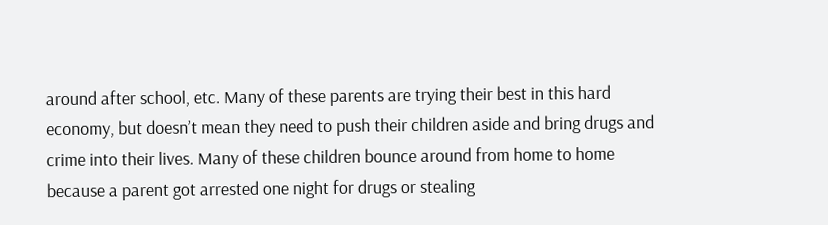around after school, etc. Many of these parents are trying their best in this hard economy, but doesn’t mean they need to push their children aside and bring drugs and crime into their lives. Many of these children bounce around from home to home because a parent got arrested one night for drugs or stealing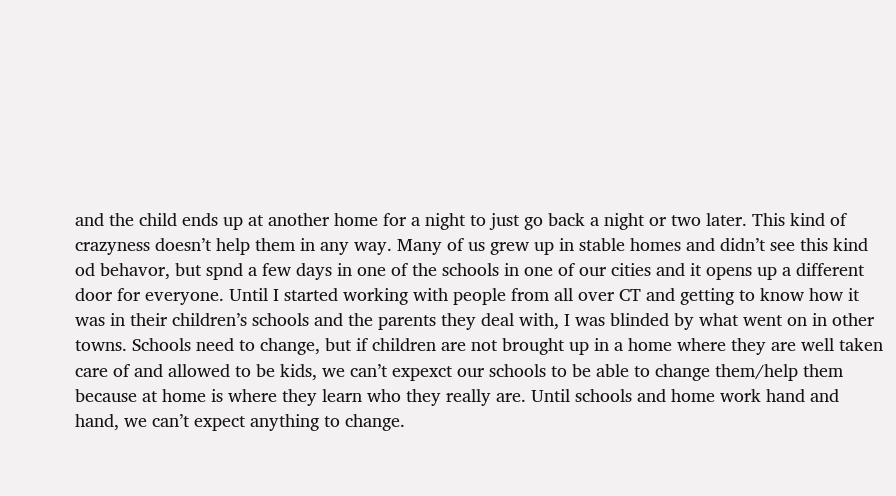and the child ends up at another home for a night to just go back a night or two later. This kind of crazyness doesn’t help them in any way. Many of us grew up in stable homes and didn’t see this kind od behavor, but spnd a few days in one of the schools in one of our cities and it opens up a different door for everyone. Until I started working with people from all over CT and getting to know how it was in their children’s schools and the parents they deal with, I was blinded by what went on in other towns. Schools need to change, but if children are not brought up in a home where they are well taken care of and allowed to be kids, we can’t expexct our schools to be able to change them/help them because at home is where they learn who they really are. Until schools and home work hand and hand, we can’t expect anything to change.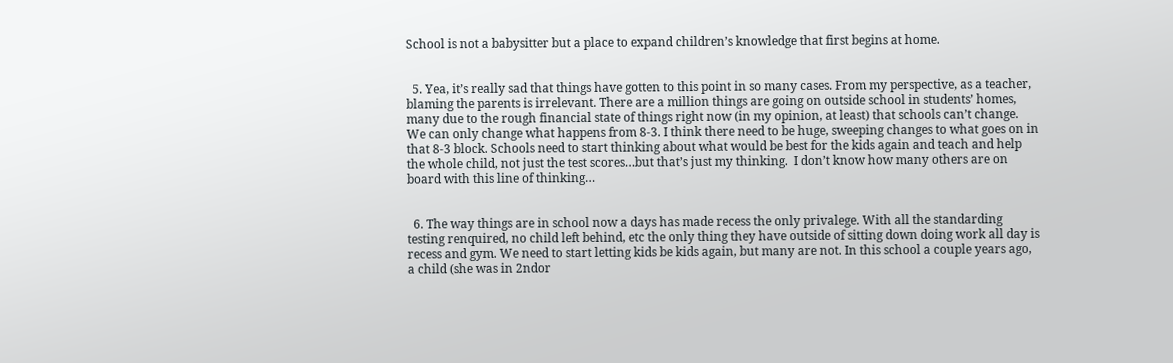School is not a babysitter but a place to expand children’s knowledge that first begins at home.


  5. Yea, it’s really sad that things have gotten to this point in so many cases. From my perspective, as a teacher, blaming the parents is irrelevant. There are a million things are going on outside school in students’ homes, many due to the rough financial state of things right now (in my opinion, at least) that schools can’t change. We can only change what happens from 8-3. I think there need to be huge, sweeping changes to what goes on in that 8-3 block. Schools need to start thinking about what would be best for the kids again and teach and help the whole child, not just the test scores…but that’s just my thinking.  I don’t know how many others are on board with this line of thinking…


  6. The way things are in school now a days has made recess the only privalege. With all the standarding testing renquired, no child left behind, etc the only thing they have outside of sitting down doing work all day is recess and gym. We need to start letting kids be kids again, but many are not. In this school a couple years ago, a child (she was in 2ndor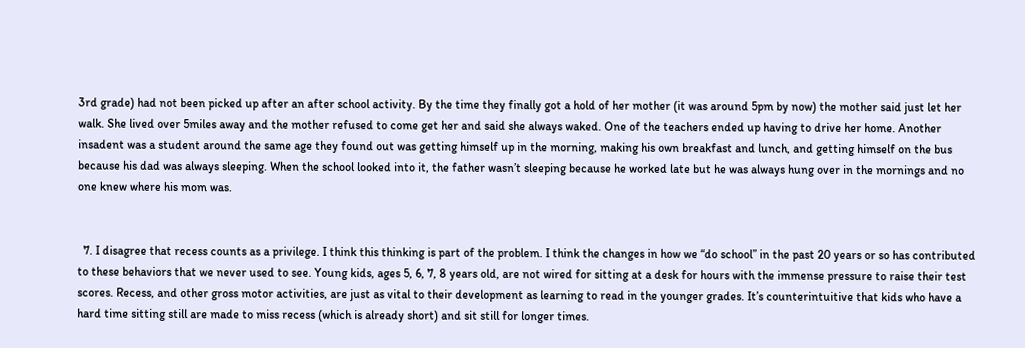3rd grade) had not been picked up after an after school activity. By the time they finally got a hold of her mother (it was around 5pm by now) the mother said just let her walk. She lived over 5miles away and the mother refused to come get her and said she always waked. One of the teachers ended up having to drive her home. Another insadent was a student around the same age they found out was getting himself up in the morning, making his own breakfast and lunch, and getting himself on the bus because his dad was always sleeping. When the school looked into it, the father wasn’t sleeping because he worked late but he was always hung over in the mornings and no one knew where his mom was.


  7. I disagree that recess counts as a privilege. I think this thinking is part of the problem. I think the changes in how we “do school” in the past 20 years or so has contributed to these behaviors that we never used to see. Young kids, ages 5, 6, 7, 8 years old, are not wired for sitting at a desk for hours with the immense pressure to raise their test scores. Recess, and other gross motor activities, are just as vital to their development as learning to read in the younger grades. It’s counterintuitive that kids who have a hard time sitting still are made to miss recess (which is already short) and sit still for longer times.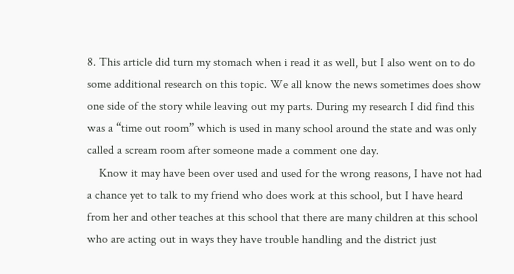8. This article did turn my stomach when i read it as well, but I also went on to do some additional research on this topic. We all know the news sometimes does show one side of the story while leaving out my parts. During my research I did find this was a “time out room” which is used in many school around the state and was only called a scream room after someone made a comment one day.
    Know it may have been over used and used for the wrong reasons, I have not had a chance yet to talk to my friend who does work at this school, but I have heard from her and other teaches at this school that there are many children at this school who are acting out in ways they have trouble handling and the district just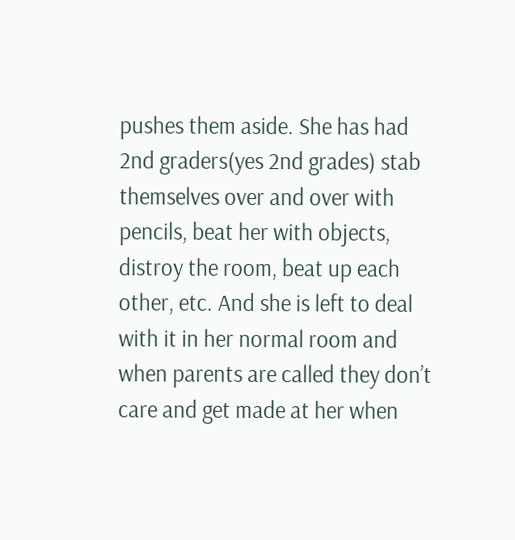pushes them aside. She has had 2nd graders(yes 2nd grades) stab themselves over and over with pencils, beat her with objects, distroy the room, beat up each other, etc. And she is left to deal with it in her normal room and when parents are called they don’t care and get made at her when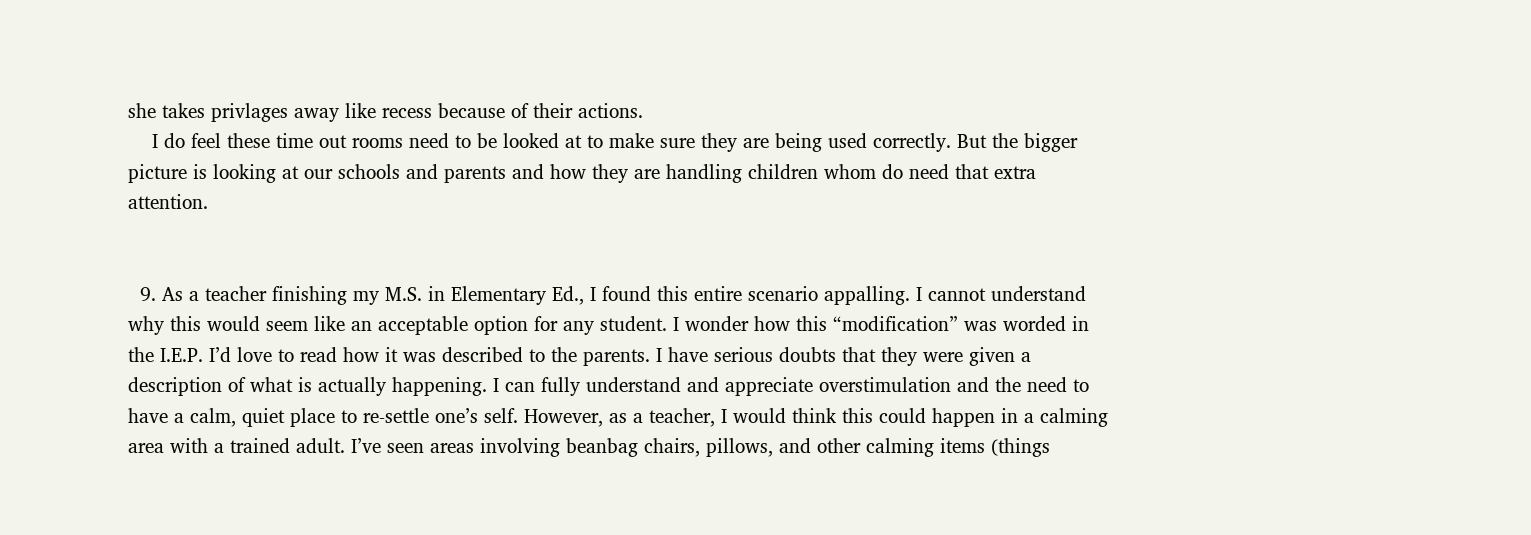she takes privlages away like recess because of their actions.
    I do feel these time out rooms need to be looked at to make sure they are being used correctly. But the bigger picture is looking at our schools and parents and how they are handling children whom do need that extra attention.


  9. As a teacher finishing my M.S. in Elementary Ed., I found this entire scenario appalling. I cannot understand why this would seem like an acceptable option for any student. I wonder how this “modification” was worded in the I.E.P. I’d love to read how it was described to the parents. I have serious doubts that they were given a description of what is actually happening. I can fully understand and appreciate overstimulation and the need to have a calm, quiet place to re-settle one’s self. However, as a teacher, I would think this could happen in a calming area with a trained adult. I’ve seen areas involving beanbag chairs, pillows, and other calming items (things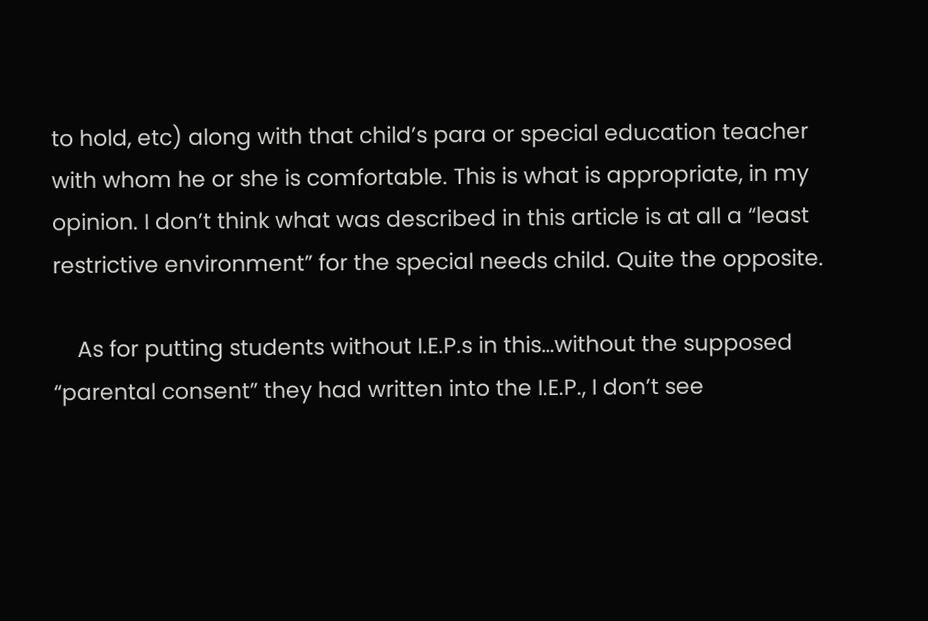to hold, etc) along with that child’s para or special education teacher with whom he or she is comfortable. This is what is appropriate, in my opinion. I don’t think what was described in this article is at all a “least restrictive environment” for the special needs child. Quite the opposite.

    As for putting students without I.E.P.s in this…without the supposed “parental consent” they had written into the I.E.P., I don’t see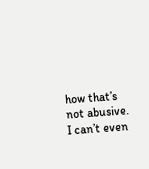how that’s not abusive. I can’t even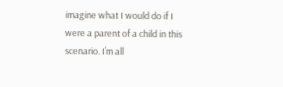imagine what I would do if I were a parent of a child in this scenario. I’m all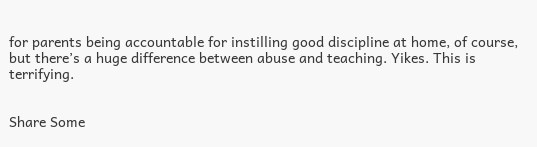for parents being accountable for instilling good discipline at home, of course, but there’s a huge difference between abuse and teaching. Yikes. This is terrifying.


Share Some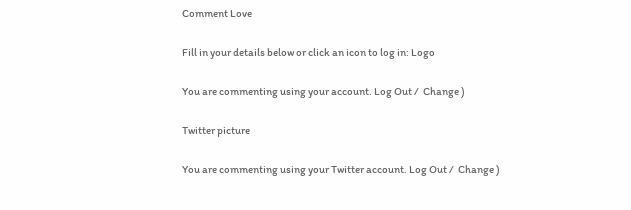Comment Love

Fill in your details below or click an icon to log in: Logo

You are commenting using your account. Log Out /  Change )

Twitter picture

You are commenting using your Twitter account. Log Out /  Change )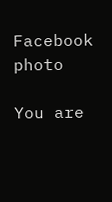Facebook photo

You are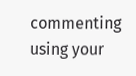commenting using your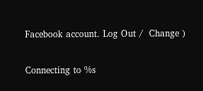Facebook account. Log Out /  Change )

Connecting to %s